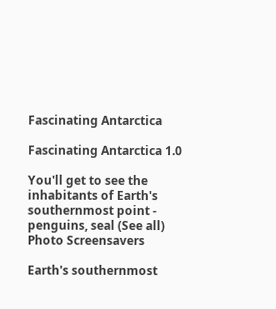Fascinating Antarctica

Fascinating Antarctica 1.0

You'll get to see the inhabitants of Earth's southernmost point - penguins, seal (See all)
Photo Screensavers

Earth's southernmost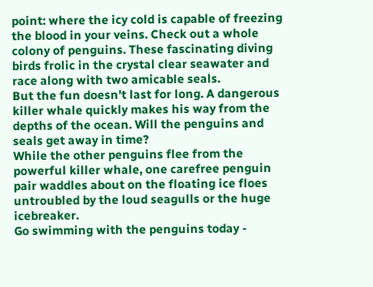point: where the icy cold is capable of freezing the blood in your veins. Check out a whole colony of penguins. These fascinating diving birds frolic in the crystal clear seawater and race along with two amicable seals.
But the fun doesn't last for long. A dangerous killer whale quickly makes his way from the depths of the ocean. Will the penguins and seals get away in time?
While the other penguins flee from the powerful killer whale, one carefree penguin pair waddles about on the floating ice floes untroubled by the loud seagulls or the huge icebreaker.
Go swimming with the penguins today -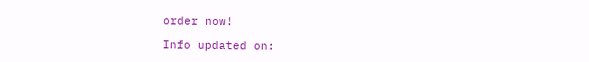order now!

Info updated on: